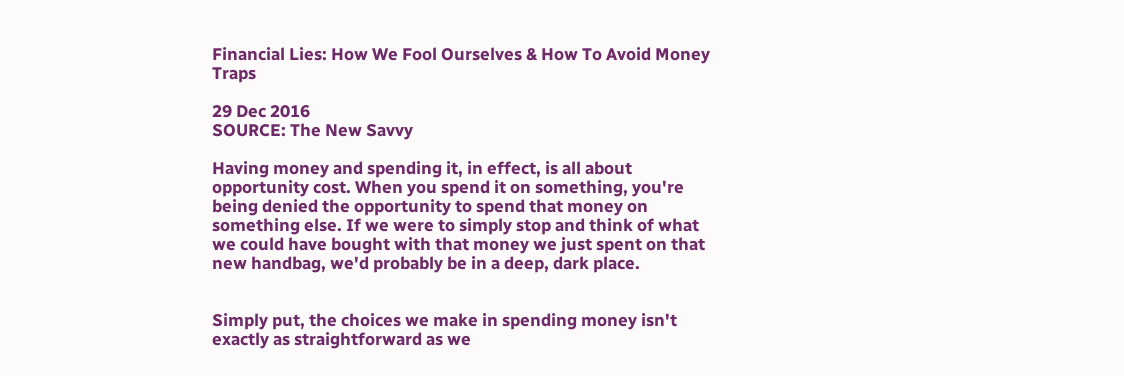Financial Lies: How We Fool Ourselves & How To Avoid Money Traps

29 Dec 2016
SOURCE: The New Savvy

Having money and spending it, in effect, is all about opportunity cost. When you spend it on something, you're being denied the opportunity to spend that money on something else. If we were to simply stop and think of what we could have bought with that money we just spent on that new handbag, we'd probably be in a deep, dark place.


Simply put, the choices we make in spending money isn't exactly as straightforward as we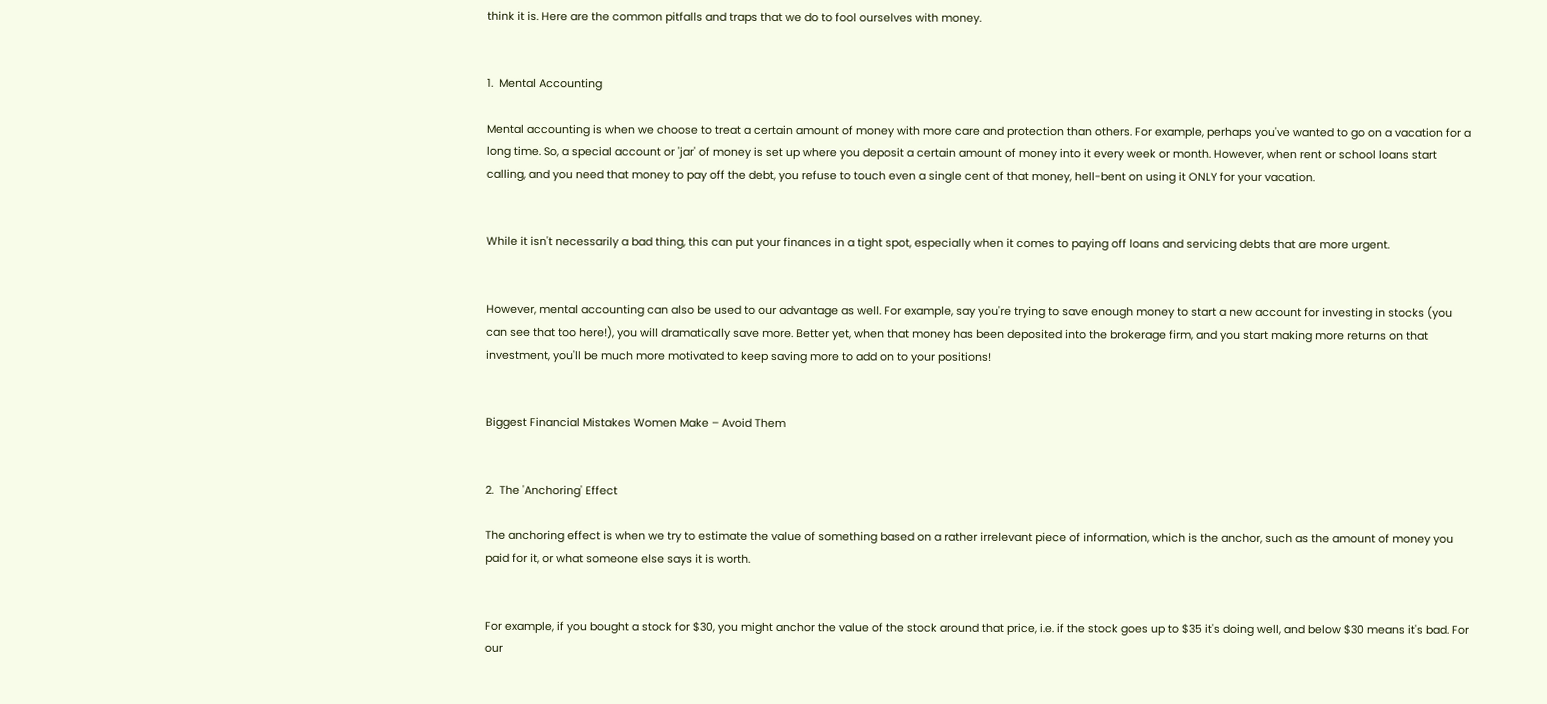think it is. Here are the common pitfalls and traps that we do to fool ourselves with money.


1.  Mental Accounting

Mental accounting is when we choose to treat a certain amount of money with more care and protection than others. For example, perhaps you've wanted to go on a vacation for a long time. So, a special account or 'jar' of money is set up where you deposit a certain amount of money into it every week or month. However, when rent or school loans start calling, and you need that money to pay off the debt, you refuse to touch even a single cent of that money, hell-bent on using it ONLY for your vacation.


While it isn't necessarily a bad thing, this can put your finances in a tight spot, especially when it comes to paying off loans and servicing debts that are more urgent.


However, mental accounting can also be used to our advantage as well. For example, say you're trying to save enough money to start a new account for investing in stocks (you can see that too here!), you will dramatically save more. Better yet, when that money has been deposited into the brokerage firm, and you start making more returns on that investment, you'll be much more motivated to keep saving more to add on to your positions!


Biggest Financial Mistakes Women Make – Avoid Them


2.  The 'Anchoring' Effect

The anchoring effect is when we try to estimate the value of something based on a rather irrelevant piece of information, which is the anchor, such as the amount of money you paid for it, or what someone else says it is worth.


For example, if you bought a stock for $30, you might anchor the value of the stock around that price, i.e. if the stock goes up to $35 it's doing well, and below $30 means it's bad. For our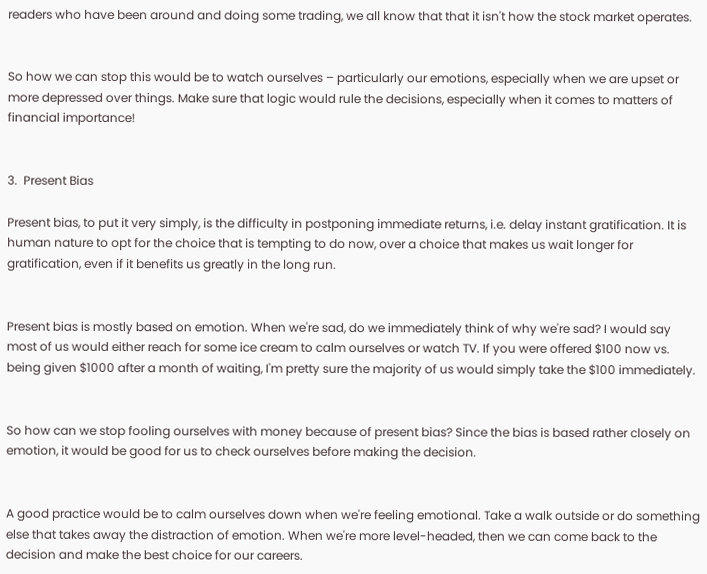readers who have been around and doing some trading, we all know that that it isn't how the stock market operates.


So how we can stop this would be to watch ourselves – particularly our emotions, especially when we are upset or more depressed over things. Make sure that logic would rule the decisions, especially when it comes to matters of financial importance!


3.  Present Bias

Present bias, to put it very simply, is the difficulty in postponing immediate returns, i.e. delay instant gratification. It is human nature to opt for the choice that is tempting to do now, over a choice that makes us wait longer for gratification, even if it benefits us greatly in the long run.


Present bias is mostly based on emotion. When we're sad, do we immediately think of why we're sad? I would say most of us would either reach for some ice cream to calm ourselves or watch TV. If you were offered $100 now vs. being given $1000 after a month of waiting, I'm pretty sure the majority of us would simply take the $100 immediately.


So how can we stop fooling ourselves with money because of present bias? Since the bias is based rather closely on emotion, it would be good for us to check ourselves before making the decision.


A good practice would be to calm ourselves down when we're feeling emotional. Take a walk outside or do something else that takes away the distraction of emotion. When we're more level-headed, then we can come back to the decision and make the best choice for our careers.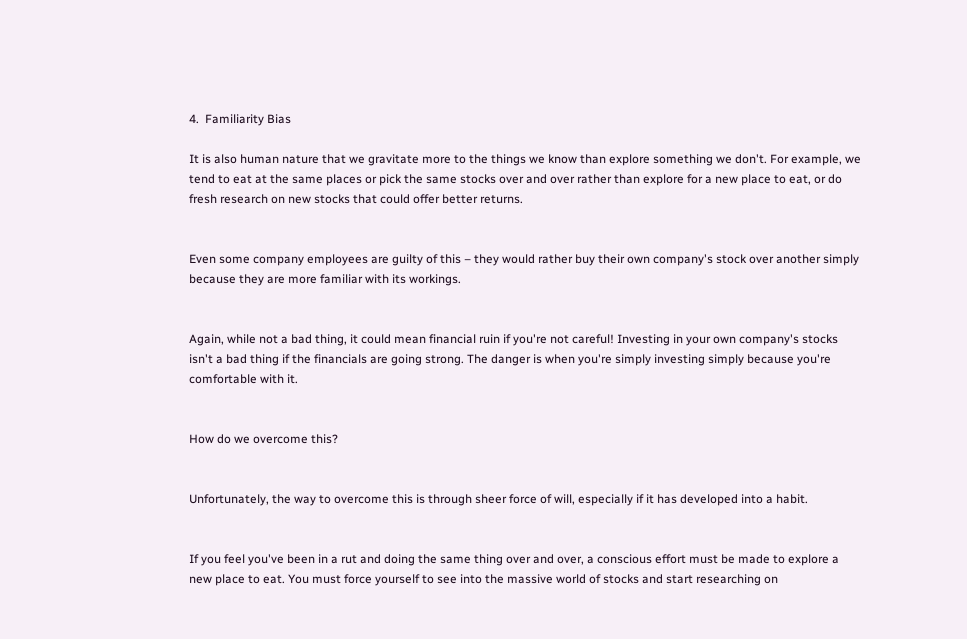4.  Familiarity Bias

It is also human nature that we gravitate more to the things we know than explore something we don't. For example, we tend to eat at the same places or pick the same stocks over and over rather than explore for a new place to eat, or do fresh research on new stocks that could offer better returns.


Even some company employees are guilty of this – they would rather buy their own company's stock over another simply because they are more familiar with its workings.


Again, while not a bad thing, it could mean financial ruin if you're not careful! Investing in your own company's stocks isn't a bad thing if the financials are going strong. The danger is when you're simply investing simply because you're comfortable with it.


How do we overcome this?


Unfortunately, the way to overcome this is through sheer force of will, especially if it has developed into a habit.


If you feel you've been in a rut and doing the same thing over and over, a conscious effort must be made to explore a new place to eat. You must force yourself to see into the massive world of stocks and start researching on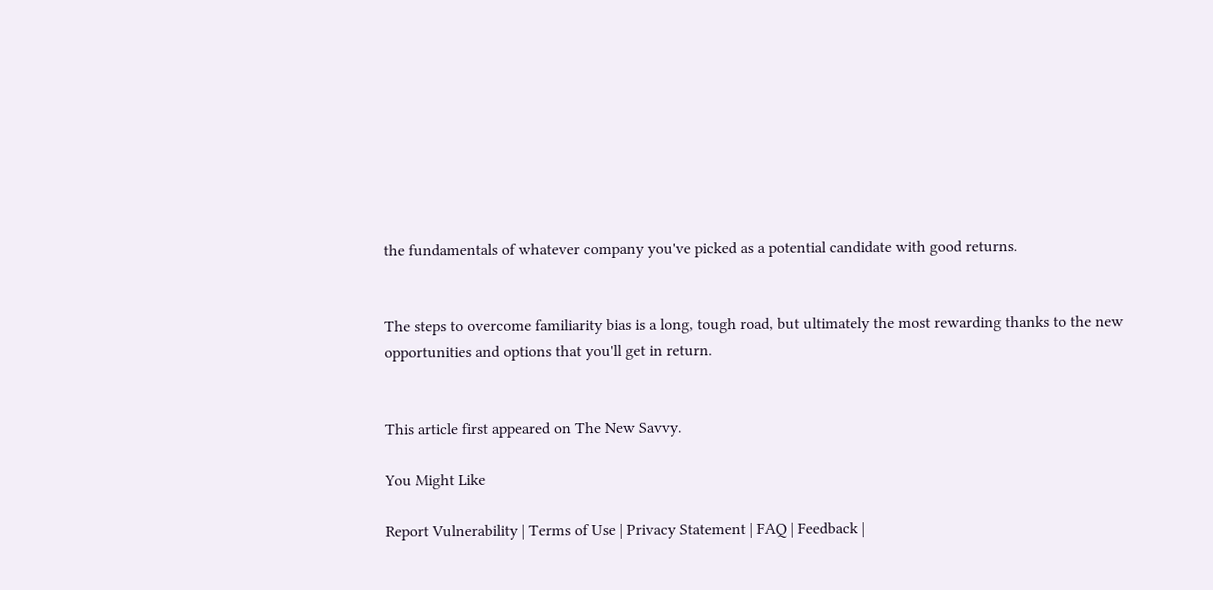the fundamentals of whatever company you've picked as a potential candidate with good returns.


The steps to overcome familiarity bias is a long, tough road, but ultimately the most rewarding thanks to the new opportunities and options that you'll get in return.


This article first appeared on The New Savvy.

You Might Like

Report Vulnerability | Terms of Use | Privacy Statement | FAQ | Feedback |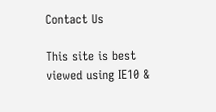Contact Us

This site is best viewed using IE10 &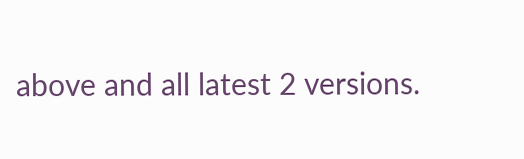above and all latest 2 versions.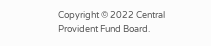Copyright © 2022 Central Provident Fund Board.